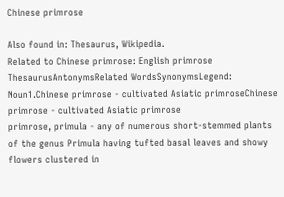Chinese primrose

Also found in: Thesaurus, Wikipedia.
Related to Chinese primrose: English primrose
ThesaurusAntonymsRelated WordsSynonymsLegend:
Noun1.Chinese primrose - cultivated Asiatic primroseChinese primrose - cultivated Asiatic primrose
primrose, primula - any of numerous short-stemmed plants of the genus Primula having tufted basal leaves and showy flowers clustered in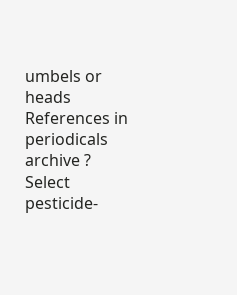umbels or heads
References in periodicals archive ?
Select pesticide-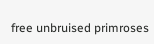free unbruised primroses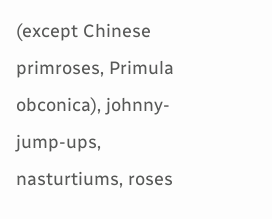(except Chinese primroses, Primula obconica), johnny-jump-ups, nasturtiums, roses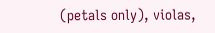(petals only), violas,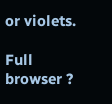or violets.

Full browser ?